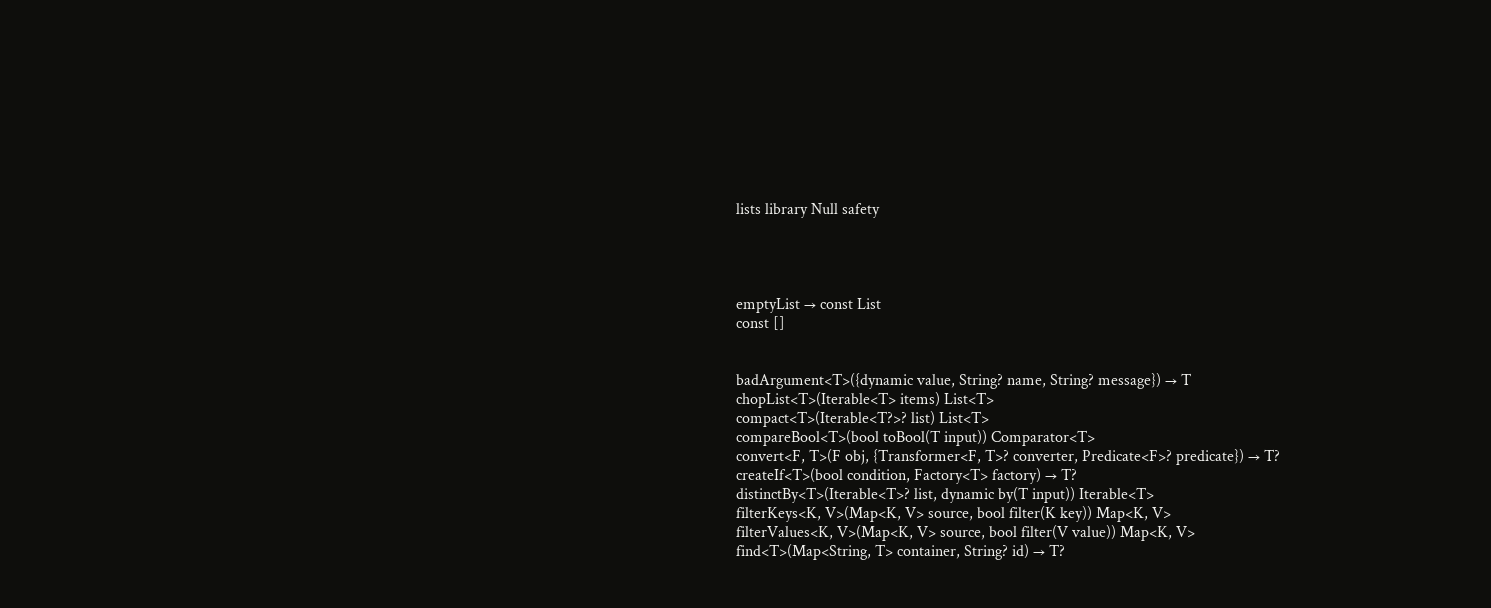lists library Null safety




emptyList → const List
const []


badArgument<T>({dynamic value, String? name, String? message}) → T
chopList<T>(Iterable<T> items) List<T>
compact<T>(Iterable<T?>? list) List<T>
compareBool<T>(bool toBool(T input)) Comparator<T>
convert<F, T>(F obj, {Transformer<F, T>? converter, Predicate<F>? predicate}) → T?
createIf<T>(bool condition, Factory<T> factory) → T?
distinctBy<T>(Iterable<T>? list, dynamic by(T input)) Iterable<T>
filterKeys<K, V>(Map<K, V> source, bool filter(K key)) Map<K, V>
filterValues<K, V>(Map<K, V> source, bool filter(V value)) Map<K, V>
find<T>(Map<String, T> container, String? id) → T?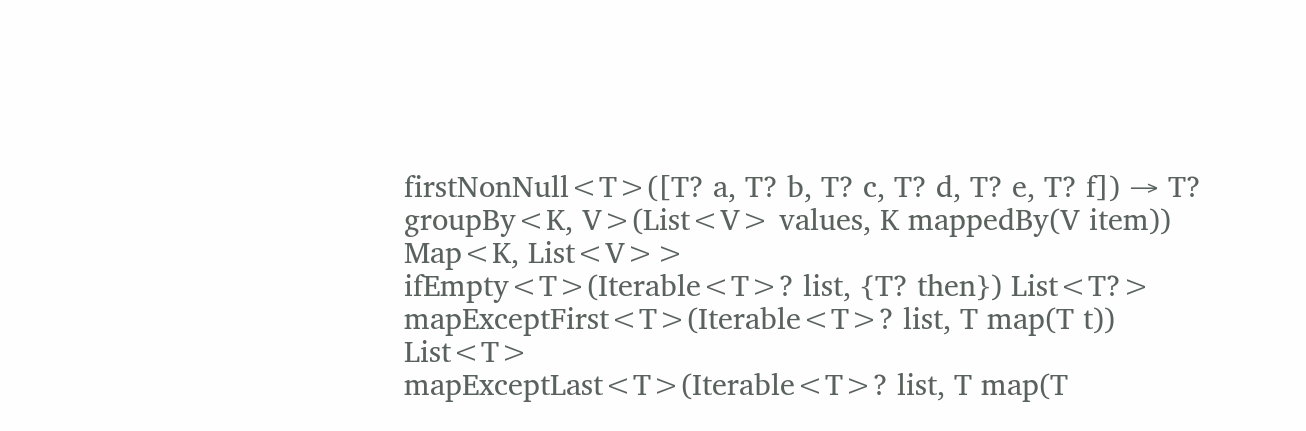firstNonNull<T>([T? a, T? b, T? c, T? d, T? e, T? f]) → T?
groupBy<K, V>(List<V> values, K mappedBy(V item)) Map<K, List<V>>
ifEmpty<T>(Iterable<T>? list, {T? then}) List<T?>
mapExceptFirst<T>(Iterable<T>? list, T map(T t)) List<T>
mapExceptLast<T>(Iterable<T>? list, T map(T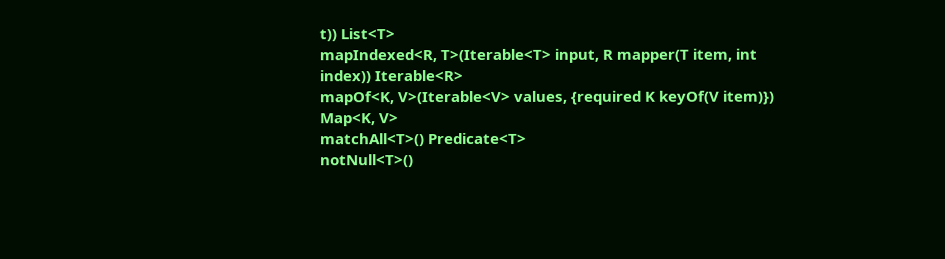t)) List<T>
mapIndexed<R, T>(Iterable<T> input, R mapper(T item, int index)) Iterable<R>
mapOf<K, V>(Iterable<V> values, {required K keyOf(V item)}) Map<K, V>
matchAll<T>() Predicate<T>
notNull<T>()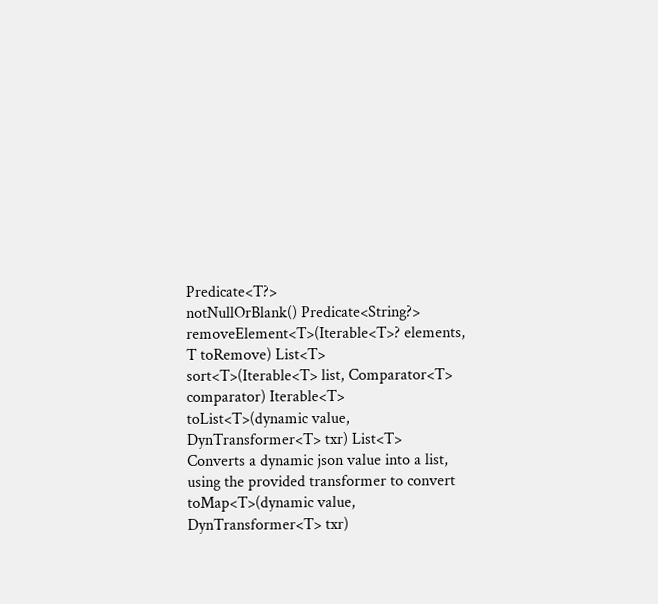Predicate<T?>
notNullOrBlank() Predicate<String?>
removeElement<T>(Iterable<T>? elements, T toRemove) List<T>
sort<T>(Iterable<T> list, Comparator<T> comparator) Iterable<T>
toList<T>(dynamic value, DynTransformer<T> txr) List<T>
Converts a dynamic json value into a list, using the provided transformer to convert
toMap<T>(dynamic value, DynTransformer<T> txr)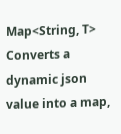Map<String, T>
Converts a dynamic json value into a map,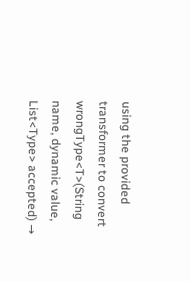using the provided transformer to convert
wrongType<T>(String name, dynamic value, List<Type> accepted) →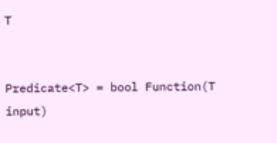T


Predicate<T> = bool Function(T input)